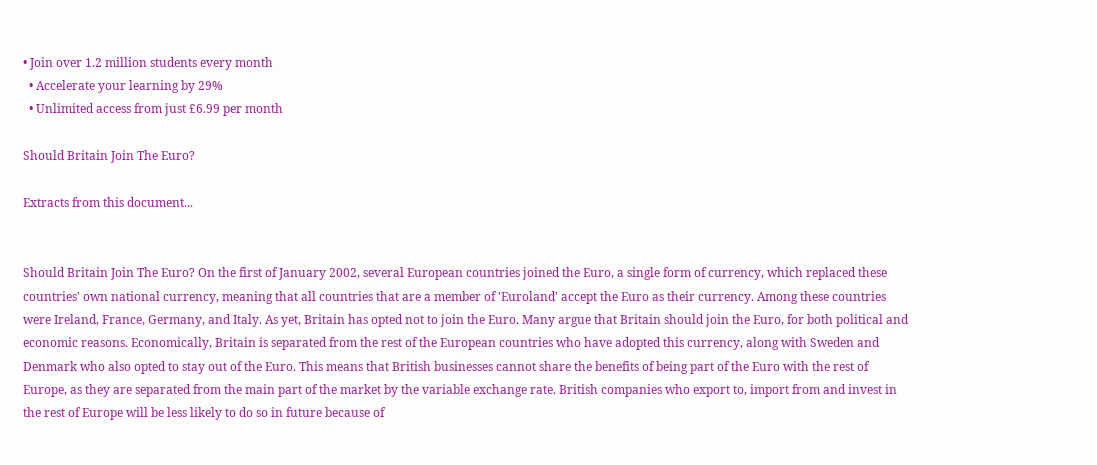• Join over 1.2 million students every month
  • Accelerate your learning by 29%
  • Unlimited access from just £6.99 per month

Should Britain Join The Euro?

Extracts from this document...


Should Britain Join The Euro? On the first of January 2002, several European countries joined the Euro, a single form of currency, which replaced these countries' own national currency, meaning that all countries that are a member of 'Euroland' accept the Euro as their currency. Among these countries were Ireland, France, Germany, and Italy. As yet, Britain has opted not to join the Euro. Many argue that Britain should join the Euro, for both political and economic reasons. Economically, Britain is separated from the rest of the European countries who have adopted this currency, along with Sweden and Denmark who also opted to stay out of the Euro. This means that British businesses cannot share the benefits of being part of the Euro with the rest of Europe, as they are separated from the main part of the market by the variable exchange rate. British companies who export to, import from and invest in the rest of Europe will be less likely to do so in future because of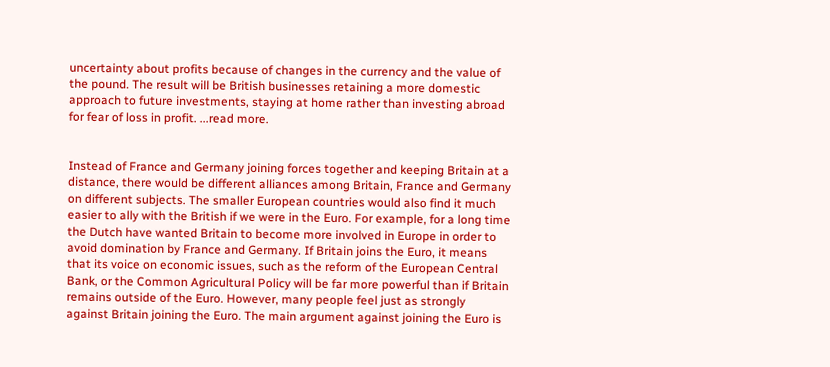uncertainty about profits because of changes in the currency and the value of the pound. The result will be British businesses retaining a more domestic approach to future investments, staying at home rather than investing abroad for fear of loss in profit. ...read more.


Instead of France and Germany joining forces together and keeping Britain at a distance, there would be different alliances among Britain, France and Germany on different subjects. The smaller European countries would also find it much easier to ally with the British if we were in the Euro. For example, for a long time the Dutch have wanted Britain to become more involved in Europe in order to avoid domination by France and Germany. If Britain joins the Euro, it means that its voice on economic issues, such as the reform of the European Central Bank, or the Common Agricultural Policy will be far more powerful than if Britain remains outside of the Euro. However, many people feel just as strongly against Britain joining the Euro. The main argument against joining the Euro is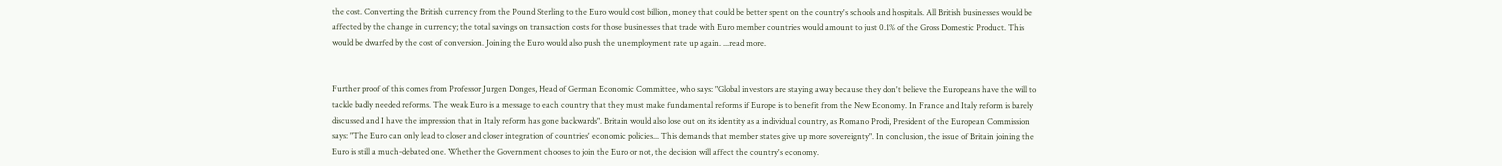the cost. Converting the British currency from the Pound Sterling to the Euro would cost billion, money that could be better spent on the country's schools and hospitals. All British businesses would be affected by the change in currency; the total savings on transaction costs for those businesses that trade with Euro member countries would amount to just 0.1% of the Gross Domestic Product. This would be dwarfed by the cost of conversion. Joining the Euro would also push the unemployment rate up again. ...read more.


Further proof of this comes from Professor Jurgen Donges, Head of German Economic Committee, who says: "Global investors are staying away because they don't believe the Europeans have the will to tackle badly needed reforms. The weak Euro is a message to each country that they must make fundamental reforms if Europe is to benefit from the New Economy. In France and Italy reform is barely discussed and I have the impression that in Italy reform has gone backwards". Britain would also lose out on its identity as a individual country, as Romano Prodi, President of the European Commission says: "The Euro can only lead to closer and closer integration of countries' economic policies... This demands that member states give up more sovereignty". In conclusion, the issue of Britain joining the Euro is still a much-debated one. Whether the Government chooses to join the Euro or not, the decision will affect the country's economy.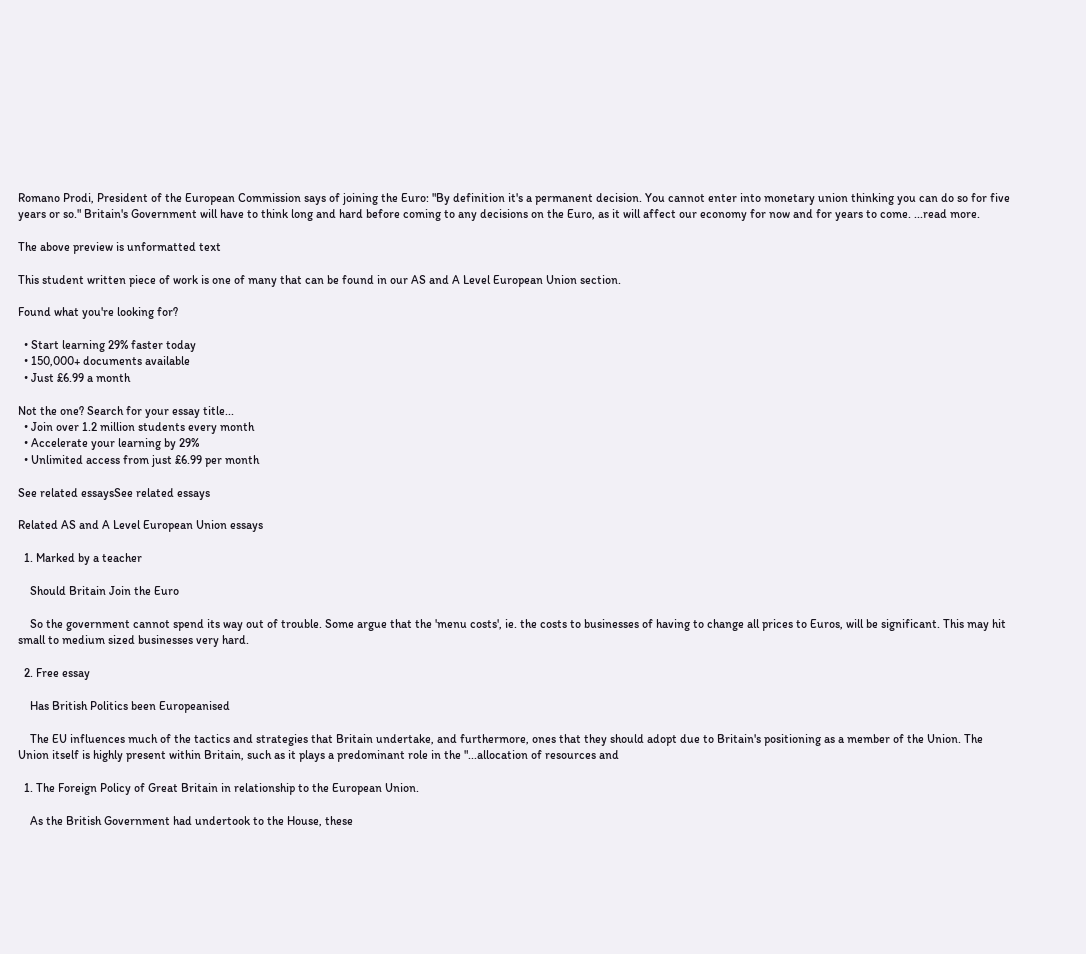Romano Prodi, President of the European Commission says of joining the Euro: "By definition it's a permanent decision. You cannot enter into monetary union thinking you can do so for five years or so." Britain's Government will have to think long and hard before coming to any decisions on the Euro, as it will affect our economy for now and for years to come. ...read more.

The above preview is unformatted text

This student written piece of work is one of many that can be found in our AS and A Level European Union section.

Found what you're looking for?

  • Start learning 29% faster today
  • 150,000+ documents available
  • Just £6.99 a month

Not the one? Search for your essay title...
  • Join over 1.2 million students every month
  • Accelerate your learning by 29%
  • Unlimited access from just £6.99 per month

See related essaysSee related essays

Related AS and A Level European Union essays

  1. Marked by a teacher

    Should Britain Join the Euro

    So the government cannot spend its way out of trouble. Some argue that the 'menu costs', ie. the costs to businesses of having to change all prices to Euros, will be significant. This may hit small to medium sized businesses very hard.

  2. Free essay

    Has British Politics been Europeanised

    The EU influences much of the tactics and strategies that Britain undertake, and furthermore, ones that they should adopt due to Britain's positioning as a member of the Union. The Union itself is highly present within Britain, such as it plays a predominant role in the "...allocation of resources and

  1. The Foreign Policy of Great Britain in relationship to the European Union.

    As the British Government had undertook to the House, these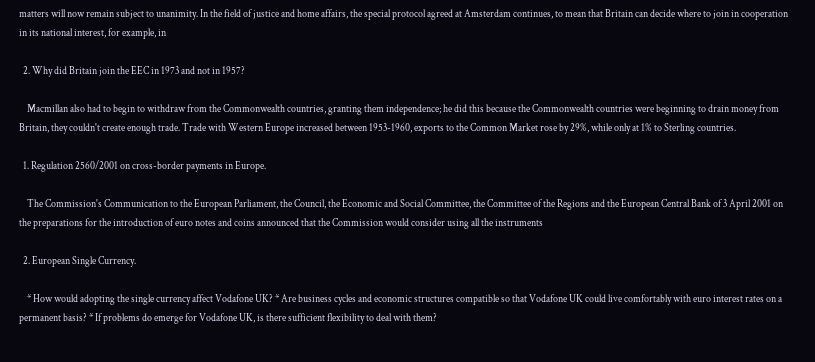matters will now remain subject to unanimity. In the field of justice and home affairs, the special protocol agreed at Amsterdam continues, to mean that Britain can decide where to join in cooperation in its national interest, for example, in

  2. Why did Britain join the EEC in 1973 and not in 1957?

    Macmillan also had to begin to withdraw from the Commonwealth countries, granting them independence; he did this because the Commonwealth countries were beginning to drain money from Britain, they couldn't create enough trade. Trade with Western Europe increased between 1953-1960, exports to the Common Market rose by 29%, while only at 1% to Sterling countries.

  1. Regulation 2560/2001 on cross-border payments in Europe.

    The Commission's Communication to the European Parliament, the Council, the Economic and Social Committee, the Committee of the Regions and the European Central Bank of 3 April 2001 on the preparations for the introduction of euro notes and coins announced that the Commission would consider using all the instruments

  2. European Single Currency.

    * How would adopting the single currency affect Vodafone UK? * Are business cycles and economic structures compatible so that Vodafone UK could live comfortably with euro interest rates on a permanent basis? * If problems do emerge for Vodafone UK, is there sufficient flexibility to deal with them?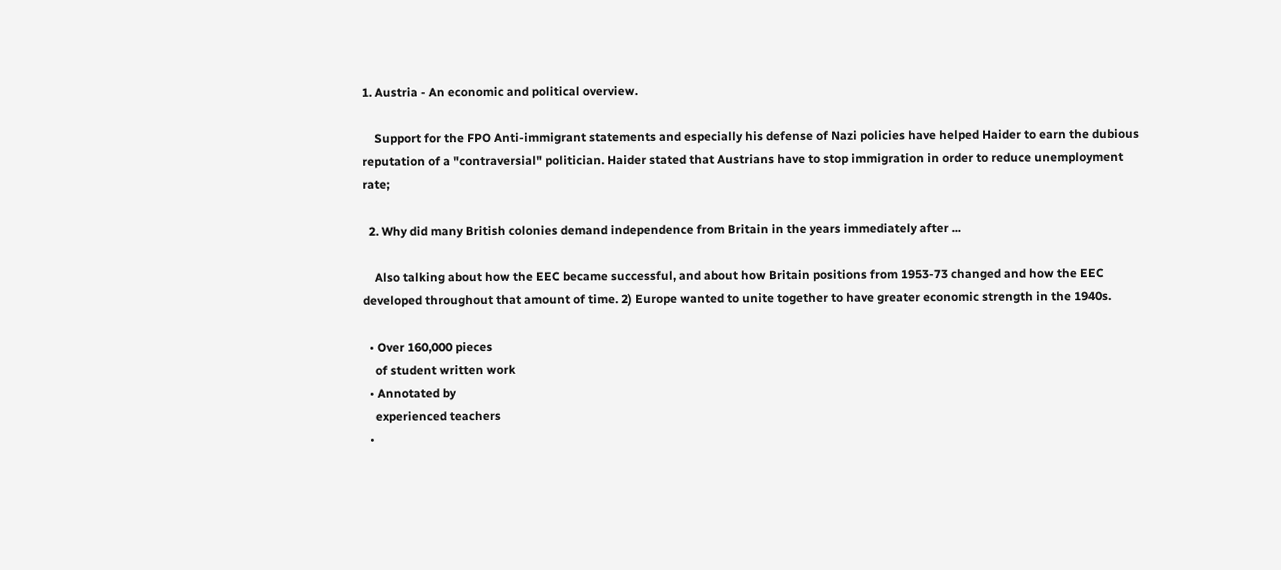1. Austria - An economic and political overview.

    Support for the FPO Anti-immigrant statements and especially his defense of Nazi policies have helped Haider to earn the dubious reputation of a "contraversial" politician. Haider stated that Austrians have to stop immigration in order to reduce unemployment rate;

  2. Why did many British colonies demand independence from Britain in the years immediately after ...

    Also talking about how the EEC became successful, and about how Britain positions from 1953-73 changed and how the EEC developed throughout that amount of time. 2) Europe wanted to unite together to have greater economic strength in the 1940s.

  • Over 160,000 pieces
    of student written work
  • Annotated by
    experienced teachers
  •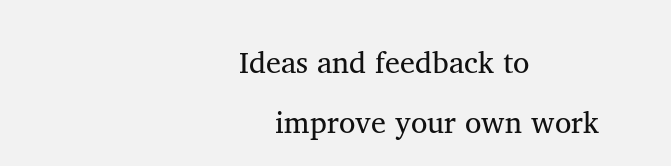Ideas and feedback to
    improve your own work